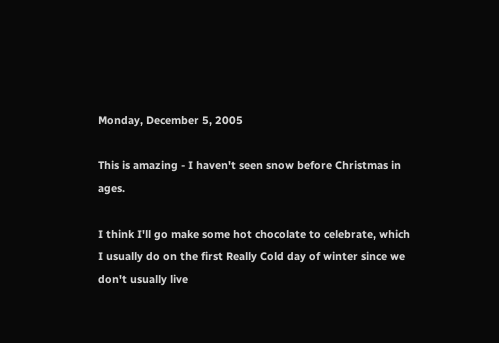Monday, December 5, 2005

This is amazing - I haven't seen snow before Christmas in ages.

I think I'll go make some hot chocolate to celebrate, which I usually do on the first Really Cold day of winter since we don't usually live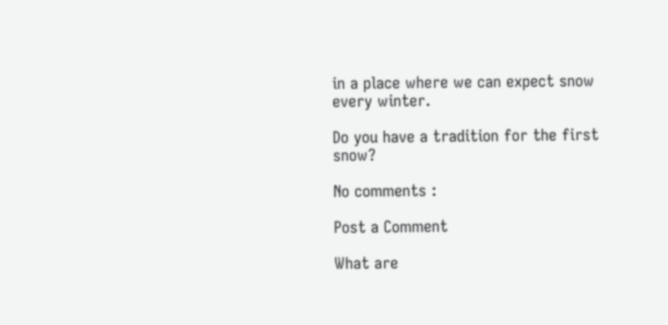in a place where we can expect snow every winter.

Do you have a tradition for the first snow?

No comments :

Post a Comment

What are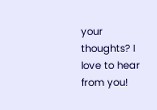your thoughts? I love to hear from you!